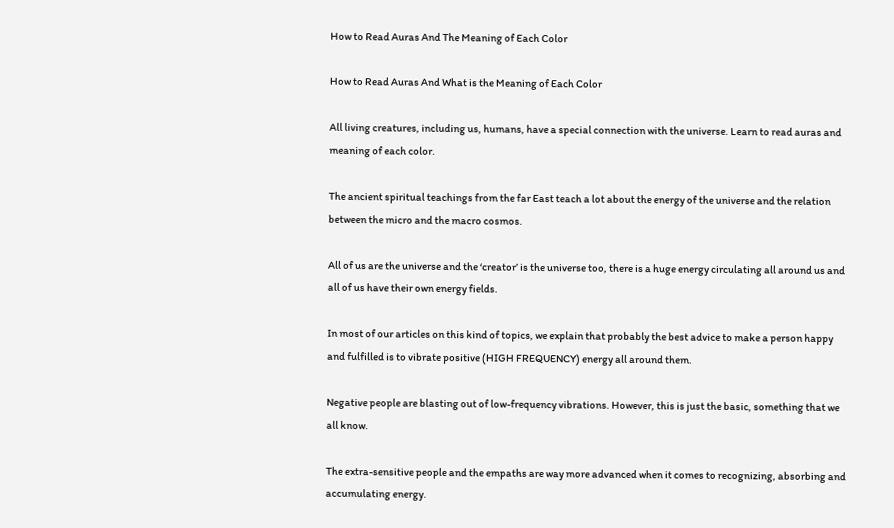How to Read Auras And The Meaning of Each Color

How to Read Auras And What is the Meaning of Each Color

All living creatures, including us, humans, have a special connection with the universe. Learn to read auras and meaning of each color.

The ancient spiritual teachings from the far East teach a lot about the energy of the universe and the relation between the micro and the macro cosmos.

All of us are the universe and the ‘creator’ is the universe too, there is a huge energy circulating all around us and all of us have their own energy fields.

In most of our articles on this kind of topics, we explain that probably the best advice to make a person happy and fulfilled is to vibrate positive (HIGH FREQUENCY) energy all around them.

Negative people are blasting out of low-frequency vibrations. However, this is just the basic, something that we all know.

The extra-sensitive people and the empaths are way more advanced when it comes to recognizing, absorbing and accumulating energy.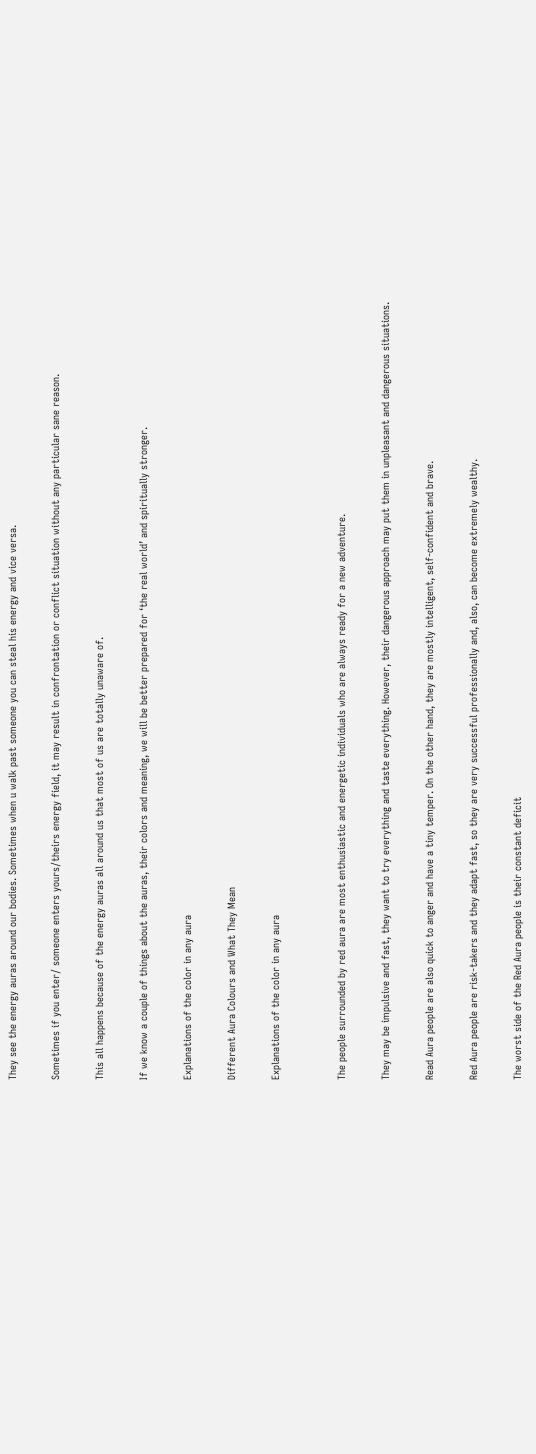They see the energy auras around our bodies. Sometimes when u walk past someone you can steal his energy and vice versa.

Sometimes if you enter/ someone enters yours/theirs energy field, it may result in confrontation or conflict situation without any particular sane reason.

This all happens because of the energy auras all around us that most of us are totally unaware of.

If we know a couple of things about the auras, their colors and meaning, we will be better prepared for ‘the real world’ and spiritually stronger.

Explanations of the color in any aura

Different Aura Colours and What They Mean

Explanations of the color in any aura


The people surrounded by red aura are most enthusiastic and energetic individuals who are always ready for a new adventure.

They may be impulsive and fast, they want to try everything and taste everything. However, their dangerous approach may put them in unpleasant and dangerous situations.

Read Aura people are also quick to anger and have a tiny temper. On the other hand, they are mostly intelligent, self-confident and brave.

Red Aura people are risk-takers and they adapt fast, so they are very successful professionally and, also, can become extremely wealthy.

The worst side of the Red Aura people is their constant deficit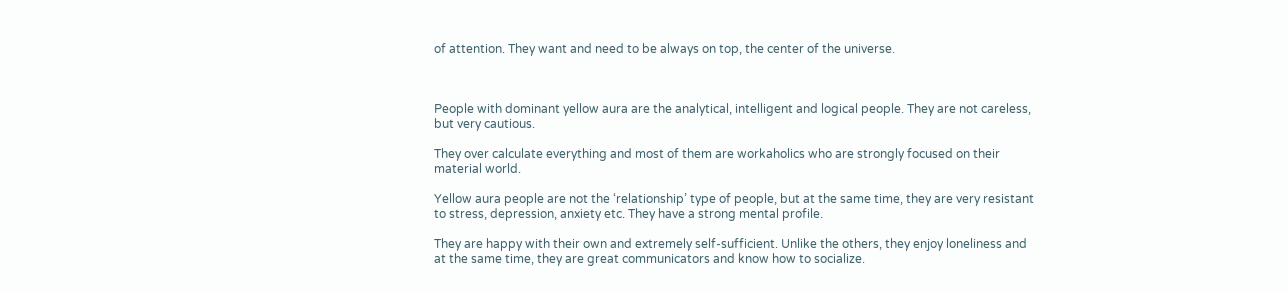of attention. They want and need to be always on top, the center of the universe.



People with dominant yellow aura are the analytical, intelligent and logical people. They are not careless, but very cautious.

They over calculate everything and most of them are workaholics who are strongly focused on their material world.

Yellow aura people are not the ‘relationship’ type of people, but at the same time, they are very resistant to stress, depression, anxiety etc. They have a strong mental profile.

They are happy with their own and extremely self-sufficient. Unlike the others, they enjoy loneliness and at the same time, they are great communicators and know how to socialize.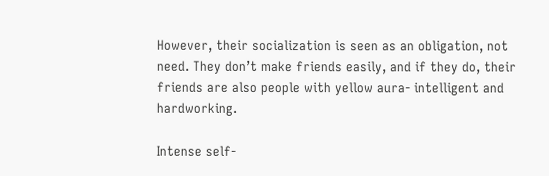However, their socialization is seen as an obligation, not need. They don’t make friends easily, and if they do, their friends are also people with yellow aura- intelligent and hardworking.

Intense self-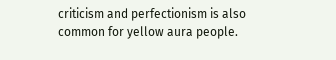criticism and perfectionism is also common for yellow aura people.